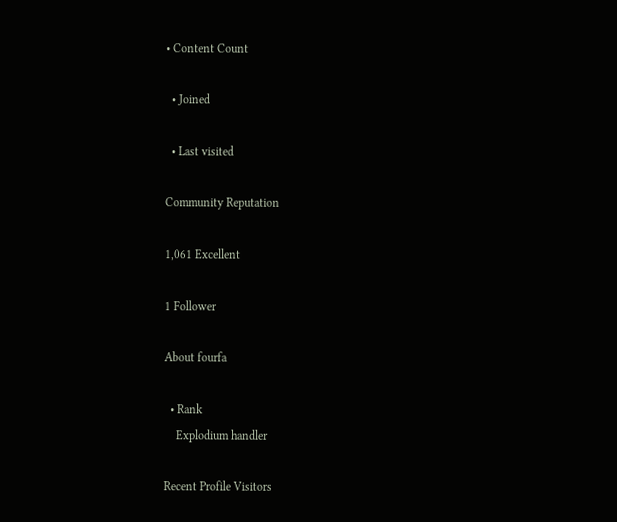• Content Count

  • Joined

  • Last visited

Community Reputation

1,061 Excellent

1 Follower

About fourfa

  • Rank
    Explodium handler

Recent Profile Visitors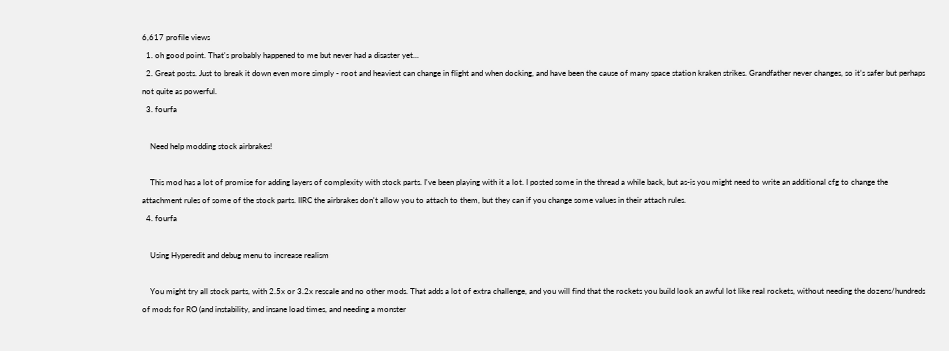6,617 profile views
  1. oh good point. That's probably happened to me but never had a disaster yet...
  2. Great posts. Just to break it down even more simply - root and heaviest can change in flight and when docking, and have been the cause of many space station kraken strikes. Grandfather never changes, so it’s safer but perhaps not quite as powerful.
  3. fourfa

    Need help modding stock airbrakes!

    This mod has a lot of promise for adding layers of complexity with stock parts. I've been playing with it a lot. I posted some in the thread a while back, but as-is you might need to write an additional cfg to change the attachment rules of some of the stock parts. IIRC the airbrakes don't allow you to attach to them, but they can if you change some values in their attach rules.
  4. fourfa

    Using Hyperedit and debug menu to increase realism

    You might try all stock parts, with 2.5x or 3.2x rescale and no other mods. That adds a lot of extra challenge, and you will find that the rockets you build look an awful lot like real rockets, without needing the dozens/hundreds of mods for RO (and instability, and insane load times, and needing a monster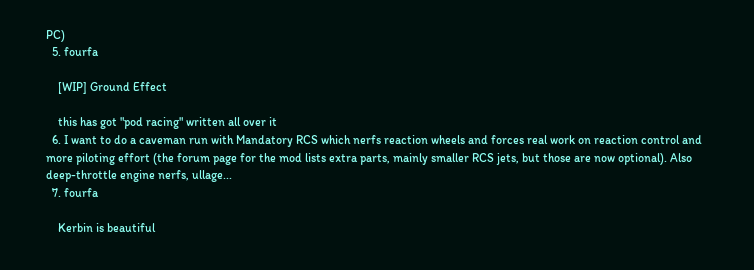PC)
  5. fourfa

    [WIP] Ground Effect

    this has got "pod racing" written all over it
  6. I want to do a caveman run with Mandatory RCS which nerfs reaction wheels and forces real work on reaction control and more piloting effort (the forum page for the mod lists extra parts, mainly smaller RCS jets, but those are now optional). Also deep-throttle engine nerfs, ullage...
  7. fourfa

    Kerbin is beautiful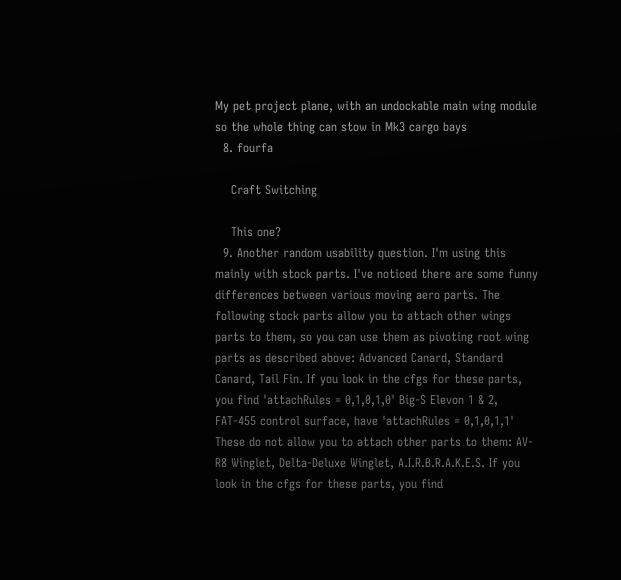My pet project plane, with an undockable main wing module so the whole thing can stow in Mk3 cargo bays
  8. fourfa

    Craft Switching

    This one?
  9. Another random usability question. I'm using this mainly with stock parts. I've noticed there are some funny differences between various moving aero parts. The following stock parts allow you to attach other wings parts to them, so you can use them as pivoting root wing parts as described above: Advanced Canard, Standard Canard, Tail Fin. If you look in the cfgs for these parts, you find 'attachRules = 0,1,0,1,0' Big-S Elevon 1 & 2, FAT-455 control surface, have 'attachRules = 0,1,0,1,1' These do not allow you to attach other parts to them: AV-R8 Winglet, Delta-Deluxe Winglet, A.I.R.B.R.A.K.E.S. If you look in the cfgs for these parts, you find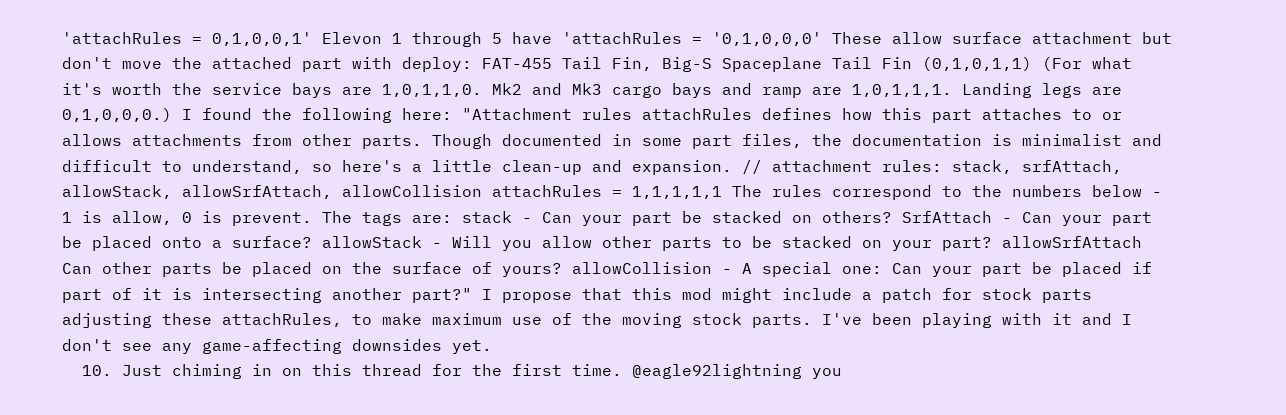'attachRules = 0,1,0,0,1' Elevon 1 through 5 have 'attachRules = '0,1,0,0,0' These allow surface attachment but don't move the attached part with deploy: FAT-455 Tail Fin, Big-S Spaceplane Tail Fin (0,1,0,1,1) (For what it's worth the service bays are 1,0,1,1,0. Mk2 and Mk3 cargo bays and ramp are 1,0,1,1,1. Landing legs are 0,1,0,0,0.) I found the following here: "Attachment rules attachRules defines how this part attaches to or allows attachments from other parts. Though documented in some part files, the documentation is minimalist and difficult to understand, so here's a little clean-up and expansion. // attachment rules: stack, srfAttach, allowStack, allowSrfAttach, allowCollision attachRules = 1,1,1,1,1 The rules correspond to the numbers below - 1 is allow, 0 is prevent. The tags are: stack - Can your part be stacked on others? SrfAttach - Can your part be placed onto a surface? allowStack - Will you allow other parts to be stacked on your part? allowSrfAttach Can other parts be placed on the surface of yours? allowCollision - A special one: Can your part be placed if part of it is intersecting another part?" I propose that this mod might include a patch for stock parts adjusting these attachRules, to make maximum use of the moving stock parts. I've been playing with it and I don't see any game-affecting downsides yet.
  10. Just chiming in on this thread for the first time. @eagle92lightning you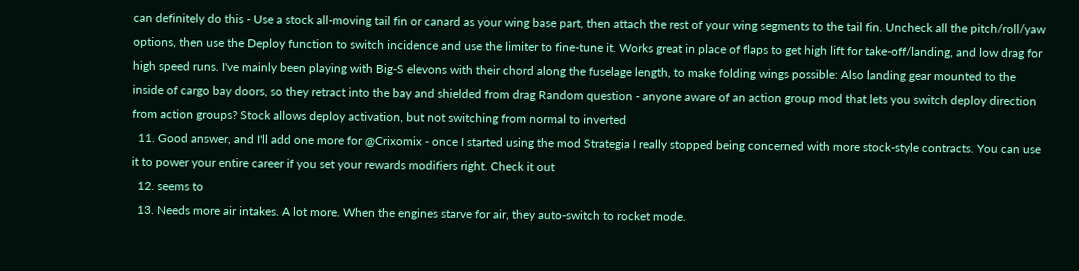can definitely do this - Use a stock all-moving tail fin or canard as your wing base part, then attach the rest of your wing segments to the tail fin. Uncheck all the pitch/roll/yaw options, then use the Deploy function to switch incidence and use the limiter to fine-tune it. Works great in place of flaps to get high lift for take-off/landing, and low drag for high speed runs. I've mainly been playing with Big-S elevons with their chord along the fuselage length, to make folding wings possible: Also landing gear mounted to the inside of cargo bay doors, so they retract into the bay and shielded from drag Random question - anyone aware of an action group mod that lets you switch deploy direction from action groups? Stock allows deploy activation, but not switching from normal to inverted
  11. Good answer, and I'll add one more for @Crixomix - once I started using the mod Strategia I really stopped being concerned with more stock-style contracts. You can use it to power your entire career if you set your rewards modifiers right. Check it out
  12. seems to
  13. Needs more air intakes. A lot more. When the engines starve for air, they auto-switch to rocket mode.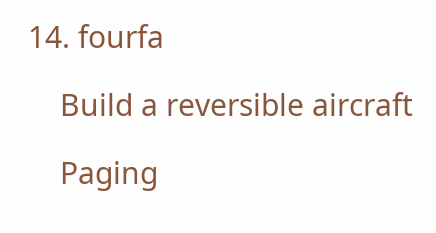14. fourfa

    Build a reversible aircraft

    Paging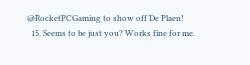@RocketPCGaming to show off De Plaen!
  15. Seems to be just you? Works fine for me.